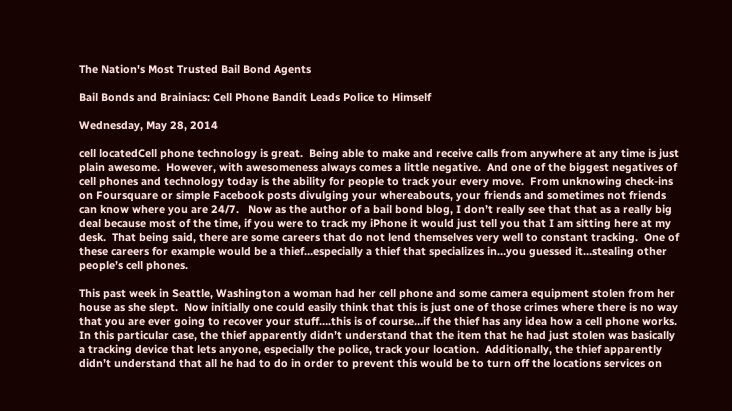The Nation's Most Trusted Bail Bond Agents

Bail Bonds and Brainiacs: Cell Phone Bandit Leads Police to Himself

Wednesday, May 28, 2014

cell locatedCell phone technology is great.  Being able to make and receive calls from anywhere at any time is just plain awesome.  However, with awesomeness always comes a little negative.  And one of the biggest negatives of cell phones and technology today is the ability for people to track your every move.  From unknowing check-ins on Foursquare or simple Facebook posts divulging your whereabouts, your friends and sometimes not friends can know where you are 24/7.   Now as the author of a bail bond blog, I don’t really see that that as a really big deal because most of the time, if you were to track my iPhone it would just tell you that I am sitting here at my desk.  That being said, there are some careers that do not lend themselves very well to constant tracking.  One of these careers for example would be a thief…especially a thief that specializes in…you guessed it…stealing other people’s cell phones.

This past week in Seattle, Washington a woman had her cell phone and some camera equipment stolen from her house as she slept.  Now initially one could easily think that this is just one of those crimes where there is no way that you are ever going to recover your stuff….this is of course…if the thief has any idea how a cell phone works.  In this particular case, the thief apparently didn’t understand that the item that he had just stolen was basically a tracking device that lets anyone, especially the police, track your location.  Additionally, the thief apparently didn’t understand that all he had to do in order to prevent this would be to turn off the locations services on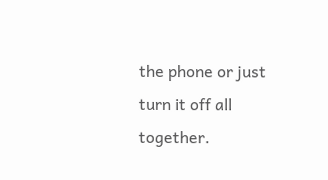the phone or just turn it off all together.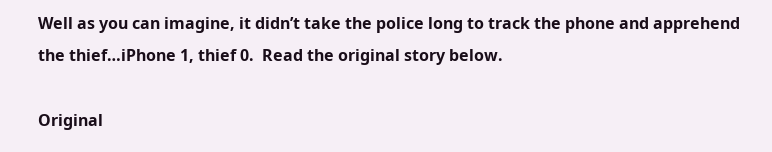Well as you can imagine, it didn’t take the police long to track the phone and apprehend the thief…iPhone 1, thief 0.  Read the original story below.

Original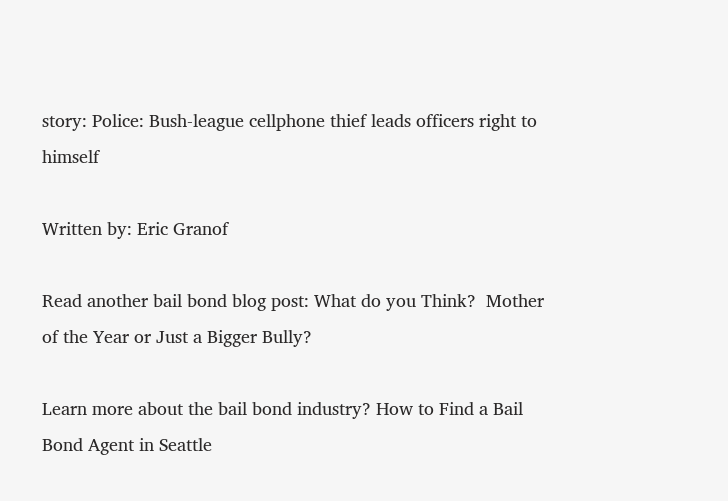story: Police: Bush-league cellphone thief leads officers right to himself

Written by: Eric Granof

Read another bail bond blog post: What do you Think?  Mother of the Year or Just a Bigger Bully?

Learn more about the bail bond industry? How to Find a Bail Bond Agent in Seattle